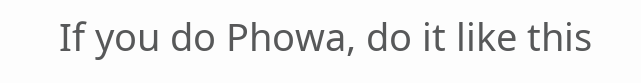If you do Phowa, do it like this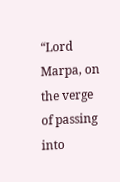“Lord Marpa, on the verge of passing into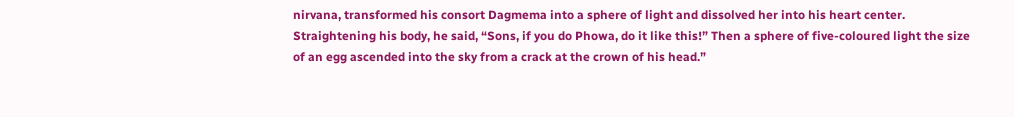nirvana, transformed his consort Dagmema into a sphere of light and dissolved her into his heart center. Straightening his body, he said, “Sons, if you do Phowa, do it like this!” Then a sphere of five-coloured light the size of an egg ascended into the sky from a crack at the crown of his head.”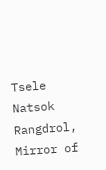Tsele Natsok Rangdrol, Mirror of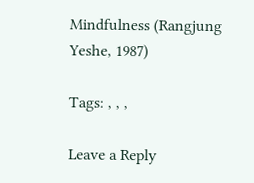Mindfulness (Rangjung Yeshe, 1987)

Tags: , , ,

Leave a Reply